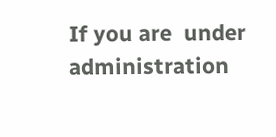If you are  under administration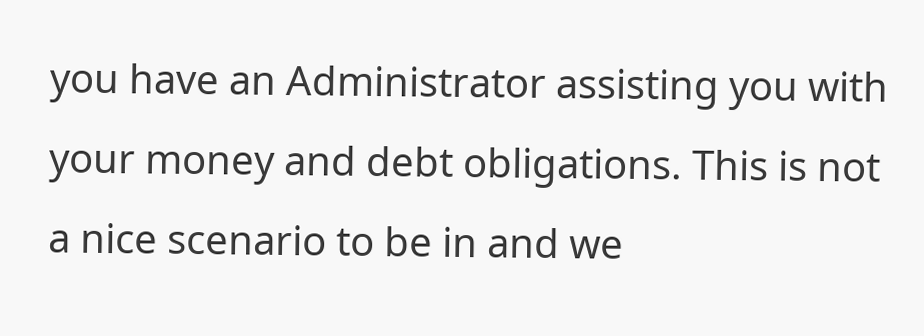you have an Administrator assisting you with your money and debt obligations. This is not a nice scenario to be in and we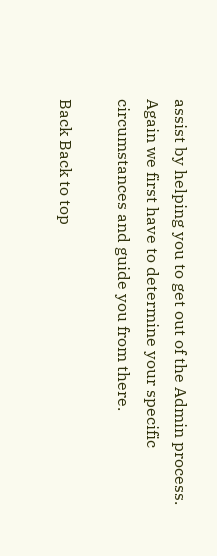assist by helping you to get out of the Admin process. Again we first have to determine your specific circumstances and guide you from there.

Back Back to top